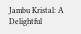Jambu Kristal: A Delightful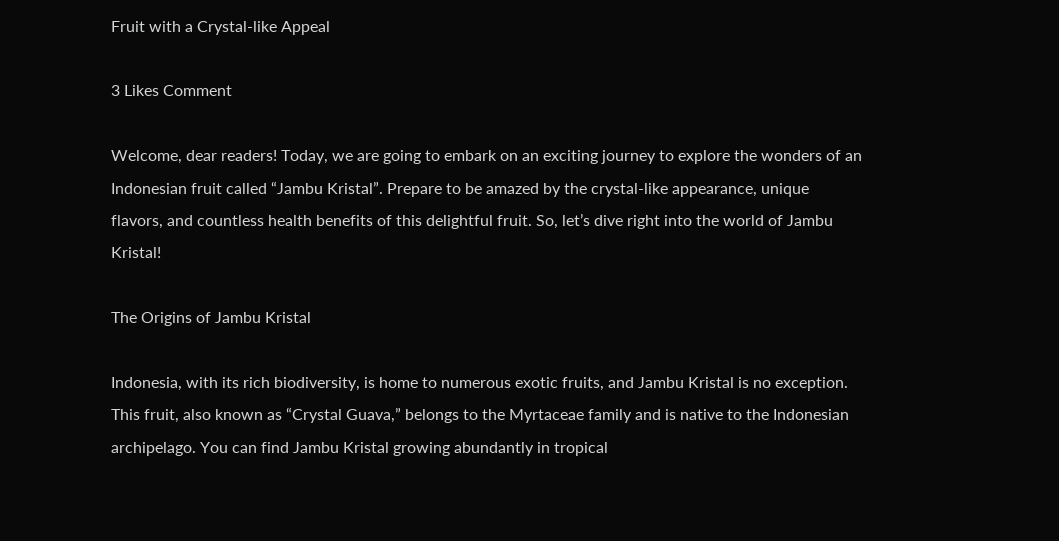Fruit with a Crystal-like Appeal

3 Likes Comment

Welcome, dear readers! Today, we are going to embark on an exciting journey to explore the wonders of an Indonesian fruit called “Jambu Kristal”. Prepare to be amazed by the crystal-like appearance, unique flavors, and countless health benefits of this delightful fruit. So, let’s dive right into the world of Jambu Kristal!

The Origins of Jambu Kristal

Indonesia, with its rich biodiversity, is home to numerous exotic fruits, and Jambu Kristal is no exception. This fruit, also known as “Crystal Guava,” belongs to the Myrtaceae family and is native to the Indonesian archipelago. You can find Jambu Kristal growing abundantly in tropical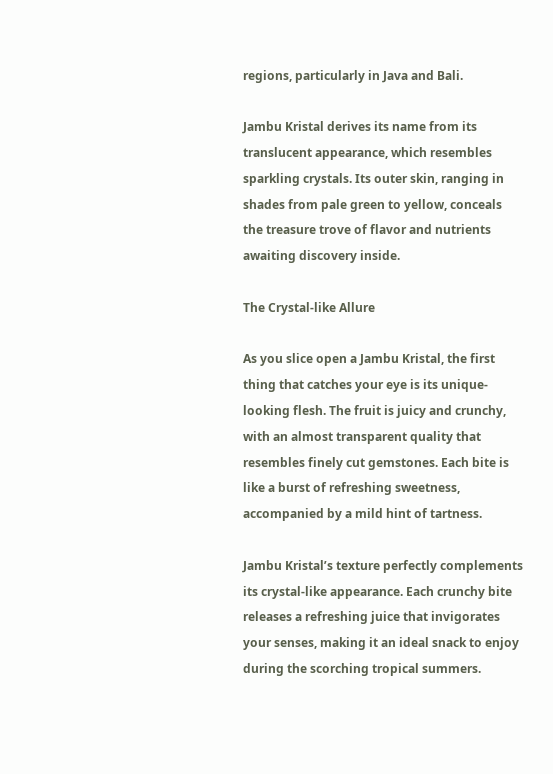regions, particularly in Java and Bali.

Jambu Kristal derives its name from its translucent appearance, which resembles sparkling crystals. Its outer skin, ranging in shades from pale green to yellow, conceals the treasure trove of flavor and nutrients awaiting discovery inside.

The Crystal-like Allure

As you slice open a Jambu Kristal, the first thing that catches your eye is its unique-looking flesh. The fruit is juicy and crunchy, with an almost transparent quality that resembles finely cut gemstones. Each bite is like a burst of refreshing sweetness, accompanied by a mild hint of tartness.

Jambu Kristal’s texture perfectly complements its crystal-like appearance. Each crunchy bite releases a refreshing juice that invigorates your senses, making it an ideal snack to enjoy during the scorching tropical summers.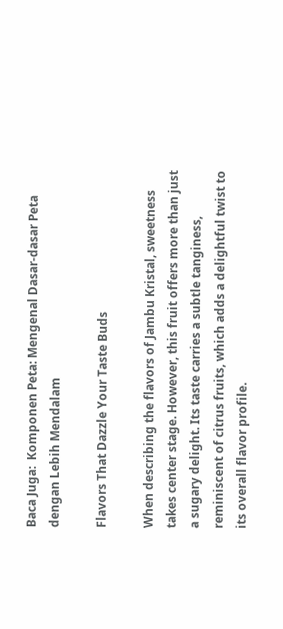Baca Juga:  Komponen Peta: Mengenal Dasar-dasar Peta dengan Lebih Mendalam

Flavors That Dazzle Your Taste Buds

When describing the flavors of Jambu Kristal, sweetness takes center stage. However, this fruit offers more than just a sugary delight. Its taste carries a subtle tanginess, reminiscent of citrus fruits, which adds a delightful twist to its overall flavor profile.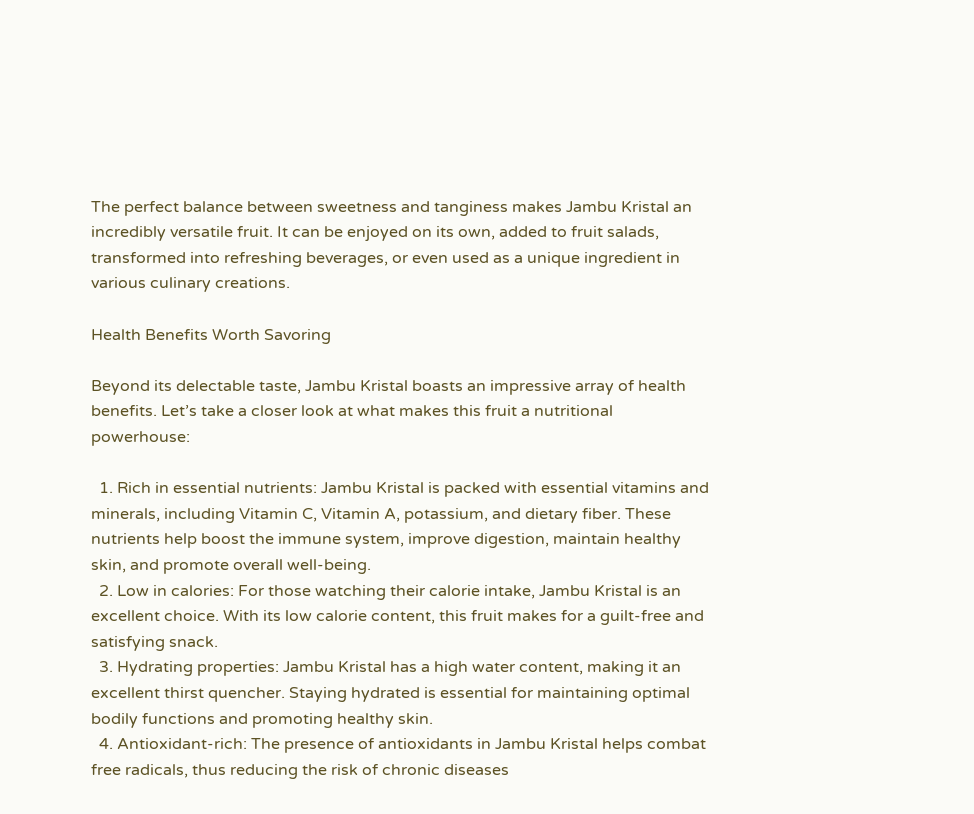The perfect balance between sweetness and tanginess makes Jambu Kristal an incredibly versatile fruit. It can be enjoyed on its own, added to fruit salads, transformed into refreshing beverages, or even used as a unique ingredient in various culinary creations.

Health Benefits Worth Savoring

Beyond its delectable taste, Jambu Kristal boasts an impressive array of health benefits. Let’s take a closer look at what makes this fruit a nutritional powerhouse:

  1. Rich in essential nutrients: Jambu Kristal is packed with essential vitamins and minerals, including Vitamin C, Vitamin A, potassium, and dietary fiber. These nutrients help boost the immune system, improve digestion, maintain healthy skin, and promote overall well-being.
  2. Low in calories: For those watching their calorie intake, Jambu Kristal is an excellent choice. With its low calorie content, this fruit makes for a guilt-free and satisfying snack.
  3. Hydrating properties: Jambu Kristal has a high water content, making it an excellent thirst quencher. Staying hydrated is essential for maintaining optimal bodily functions and promoting healthy skin.
  4. Antioxidant-rich: The presence of antioxidants in Jambu Kristal helps combat free radicals, thus reducing the risk of chronic diseases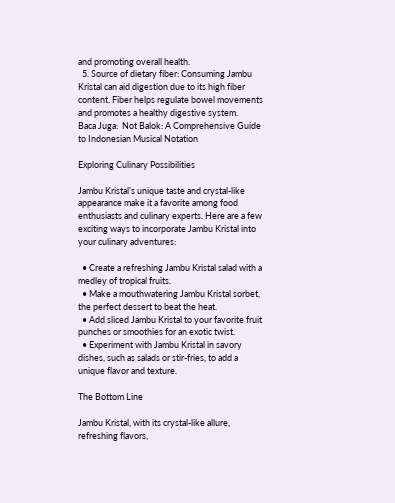and promoting overall health.
  5. Source of dietary fiber: Consuming Jambu Kristal can aid digestion due to its high fiber content. Fiber helps regulate bowel movements and promotes a healthy digestive system.
Baca Juga:  Not Balok: A Comprehensive Guide to Indonesian Musical Notation

Exploring Culinary Possibilities

Jambu Kristal’s unique taste and crystal-like appearance make it a favorite among food enthusiasts and culinary experts. Here are a few exciting ways to incorporate Jambu Kristal into your culinary adventures:

  • Create a refreshing Jambu Kristal salad with a medley of tropical fruits.
  • Make a mouthwatering Jambu Kristal sorbet, the perfect dessert to beat the heat.
  • Add sliced Jambu Kristal to your favorite fruit punches or smoothies for an exotic twist.
  • Experiment with Jambu Kristal in savory dishes, such as salads or stir-fries, to add a unique flavor and texture.

The Bottom Line

Jambu Kristal, with its crystal-like allure, refreshing flavors,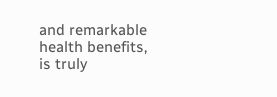and remarkable health benefits, is truly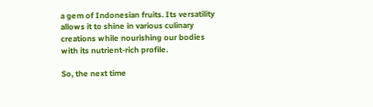a gem of Indonesian fruits. Its versatility allows it to shine in various culinary creations while nourishing our bodies with its nutrient-rich profile.

So, the next time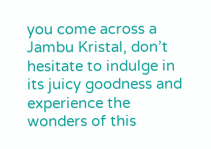you come across a Jambu Kristal, don’t hesitate to indulge in its juicy goodness and experience the wonders of this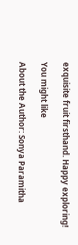exquisite fruit firsthand. Happy exploring!

You might like

About the Author: Sonya Paramitha